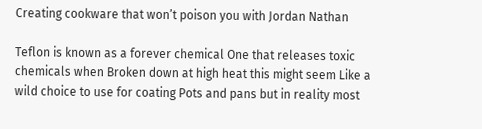Creating cookware that won’t poison you with Jordan Nathan

Teflon is known as a forever chemical One that releases toxic chemicals when Broken down at high heat this might seem Like a wild choice to use for coating Pots and pans but in reality most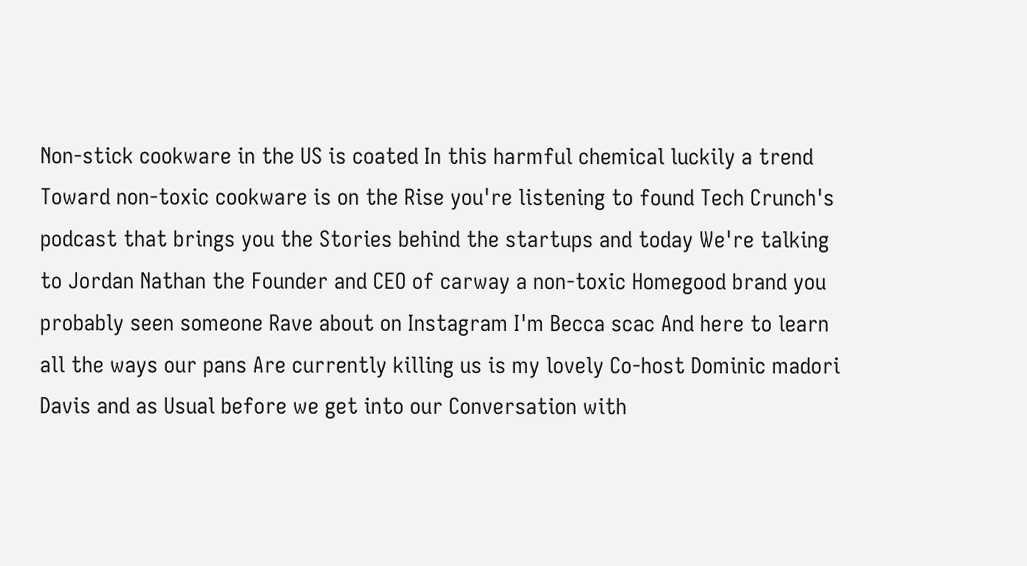Non-stick cookware in the US is coated In this harmful chemical luckily a trend Toward non-toxic cookware is on the Rise you're listening to found Tech Crunch's podcast that brings you the Stories behind the startups and today We're talking to Jordan Nathan the Founder and CEO of carway a non-toxic Homegood brand you probably seen someone Rave about on Instagram I'm Becca scac And here to learn all the ways our pans Are currently killing us is my lovely Co-host Dominic madori Davis and as Usual before we get into our Conversation with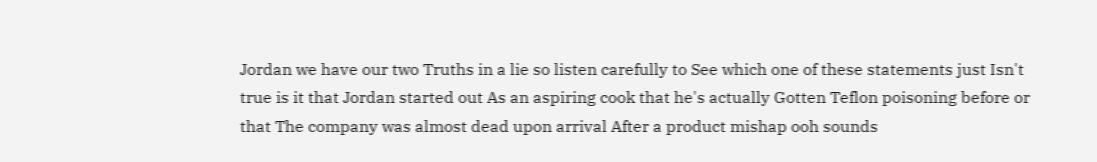Jordan we have our two Truths in a lie so listen carefully to See which one of these statements just Isn't true is it that Jordan started out As an aspiring cook that he's actually Gotten Teflon poisoning before or that The company was almost dead upon arrival After a product mishap ooh sounds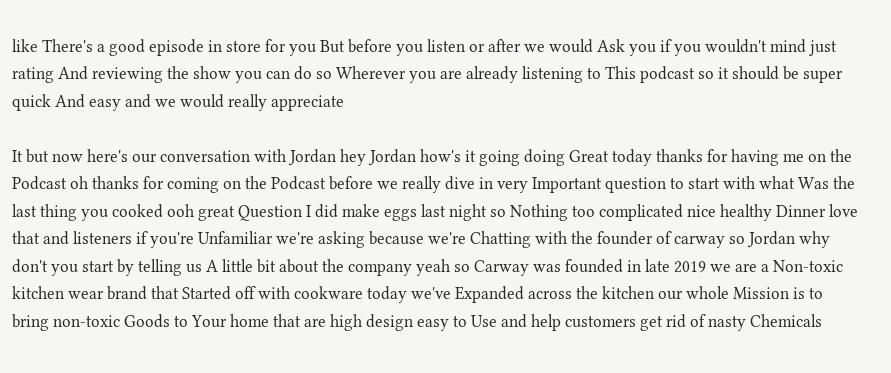like There's a good episode in store for you But before you listen or after we would Ask you if you wouldn't mind just rating And reviewing the show you can do so Wherever you are already listening to This podcast so it should be super quick And easy and we would really appreciate

It but now here's our conversation with Jordan hey Jordan how's it going doing Great today thanks for having me on the Podcast oh thanks for coming on the Podcast before we really dive in very Important question to start with what Was the last thing you cooked ooh great Question I did make eggs last night so Nothing too complicated nice healthy Dinner love that and listeners if you're Unfamiliar we're asking because we're Chatting with the founder of carway so Jordan why don't you start by telling us A little bit about the company yeah so Carway was founded in late 2019 we are a Non-toxic kitchen wear brand that Started off with cookware today we've Expanded across the kitchen our whole Mission is to bring non-toxic Goods to Your home that are high design easy to Use and help customers get rid of nasty Chemicals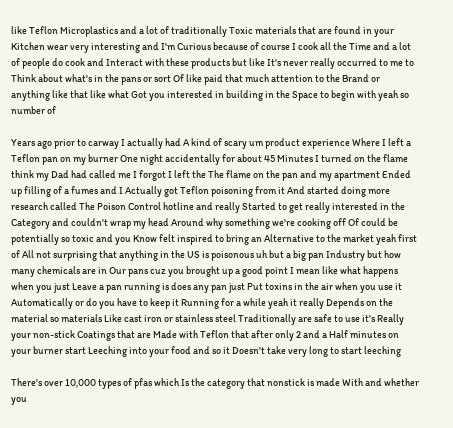like Teflon Microplastics and a lot of traditionally Toxic materials that are found in your Kitchen wear very interesting and I'm Curious because of course I cook all the Time and a lot of people do cook and Interact with these products but like It's never really occurred to me to Think about what's in the pans or sort Of like paid that much attention to the Brand or anything like that like what Got you interested in building in the Space to begin with yeah so number of

Years ago prior to carway I actually had A kind of scary um product experience Where I left a Teflon pan on my burner One night accidentally for about 45 Minutes I turned on the flame think my Dad had called me I forgot I left the The flame on the pan and my apartment Ended up filling of a fumes and I Actually got Teflon poisoning from it And started doing more research called The Poison Control hotline and really Started to get really interested in the Category and couldn't wrap my head Around why something we're cooking off Of could be potentially so toxic and you Know felt inspired to bring an Alternative to the market yeah first of All not surprising that anything in the US is poisonous uh but a big pan Industry but how many chemicals are in Our pans cuz you brought up a good point I mean like what happens when you just Leave a pan running is does any pan just Put toxins in the air when you use it Automatically or do you have to keep it Running for a while yeah it really Depends on the material so materials Like cast iron or stainless steel Traditionally are safe to use it's Really your non-stick Coatings that are Made with Teflon that after only 2 and a Half minutes on your burner start Leeching into your food and so it Doesn't take very long to start leeching

There's over 10,000 types of pfas which Is the category that nonstick is made With and whether you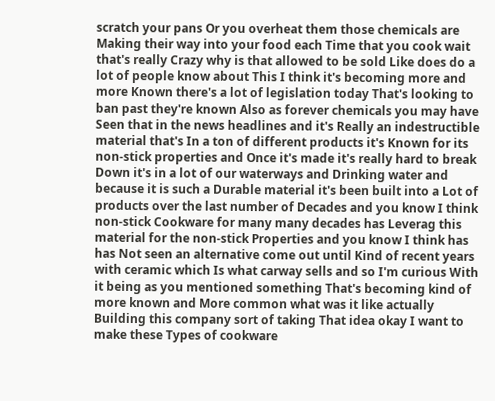scratch your pans Or you overheat them those chemicals are Making their way into your food each Time that you cook wait that's really Crazy why is that allowed to be sold Like does do a lot of people know about This I think it's becoming more and more Known there's a lot of legislation today That's looking to ban past they're known Also as forever chemicals you may have Seen that in the news headlines and it's Really an indestructible material that's In a ton of different products it's Known for its non-stick properties and Once it's made it's really hard to break Down it's in a lot of our waterways and Drinking water and because it is such a Durable material it's been built into a Lot of products over the last number of Decades and you know I think non-stick Cookware for many many decades has Leverag this material for the non-stick Properties and you know I think has has Not seen an alternative come out until Kind of recent years with ceramic which Is what carway sells and so I'm curious With it being as you mentioned something That's becoming kind of more known and More common what was it like actually Building this company sort of taking That idea okay I want to make these Types of cookware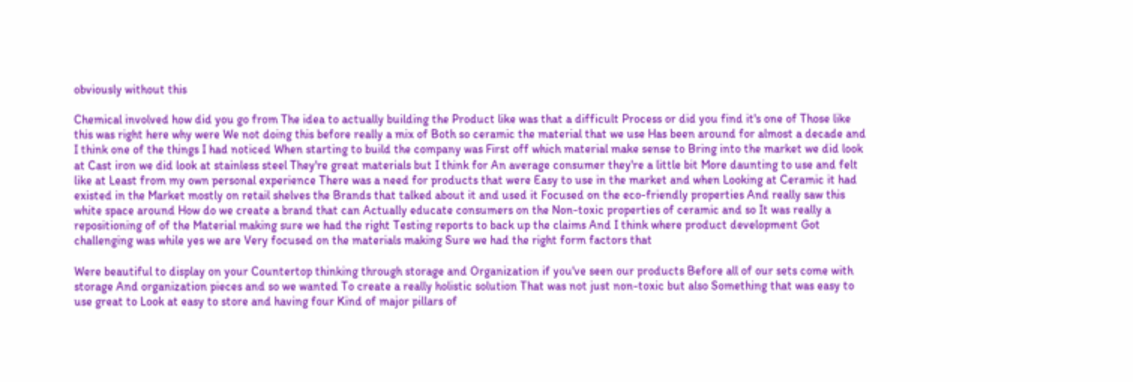obviously without this

Chemical involved how did you go from The idea to actually building the Product like was that a difficult Process or did you find it's one of Those like this was right here why were We not doing this before really a mix of Both so ceramic the material that we use Has been around for almost a decade and I think one of the things I had noticed When starting to build the company was First off which material make sense to Bring into the market we did look at Cast iron we did look at stainless steel They're great materials but I think for An average consumer they're a little bit More daunting to use and felt like at Least from my own personal experience There was a need for products that were Easy to use in the market and when Looking at Ceramic it had existed in the Market mostly on retail shelves the Brands that talked about it and used it Focused on the eco-friendly properties And really saw this white space around How do we create a brand that can Actually educate consumers on the Non-toxic properties of ceramic and so It was really a repositioning of of the Material making sure we had the right Testing reports to back up the claims And I think where product development Got challenging was while yes we are Very focused on the materials making Sure we had the right form factors that

Were beautiful to display on your Countertop thinking through storage and Organization if you've seen our products Before all of our sets come with storage And organization pieces and so we wanted To create a really holistic solution That was not just non-toxic but also Something that was easy to use great to Look at easy to store and having four Kind of major pillars of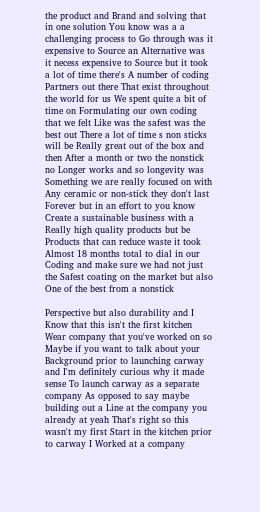the product and Brand and solving that in one solution You know was a a challenging process to Go through was it expensive to Source an Alternative was it necess expensive to Source but it took a lot of time there's A number of coding Partners out there That exist throughout the world for us We spent quite a bit of time on Formulating our own coding that we felt Like was the safest was the best out There a lot of time s non sticks will be Really great out of the box and then After a month or two the nonstick no Longer works and so longevity was Something we are really focused on with Any ceramic or non-stick they don't last Forever but in an effort to you know Create a sustainable business with a Really high quality products but be Products that can reduce waste it took Almost 18 months total to dial in our Coding and make sure we had not just the Safest coating on the market but also One of the best from a nonstick

Perspective but also durability and I Know that this isn't the first kitchen Wear company that you've worked on so Maybe if you want to talk about your Background prior to launching carway and I'm definitely curious why it made sense To launch carway as a separate company As opposed to say maybe building out a Line at the company you already at yeah That's right so this wasn't my first Start in the kitchen prior to carway I Worked at a company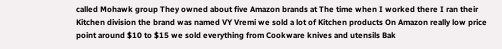called Mohawk group They owned about five Amazon brands at The time when I worked there I ran their Kitchen division the brand was named VY Vremi we sold a lot of Kitchen products On Amazon really low price point around $10 to $15 we sold everything from Cookware knives and utensils Bak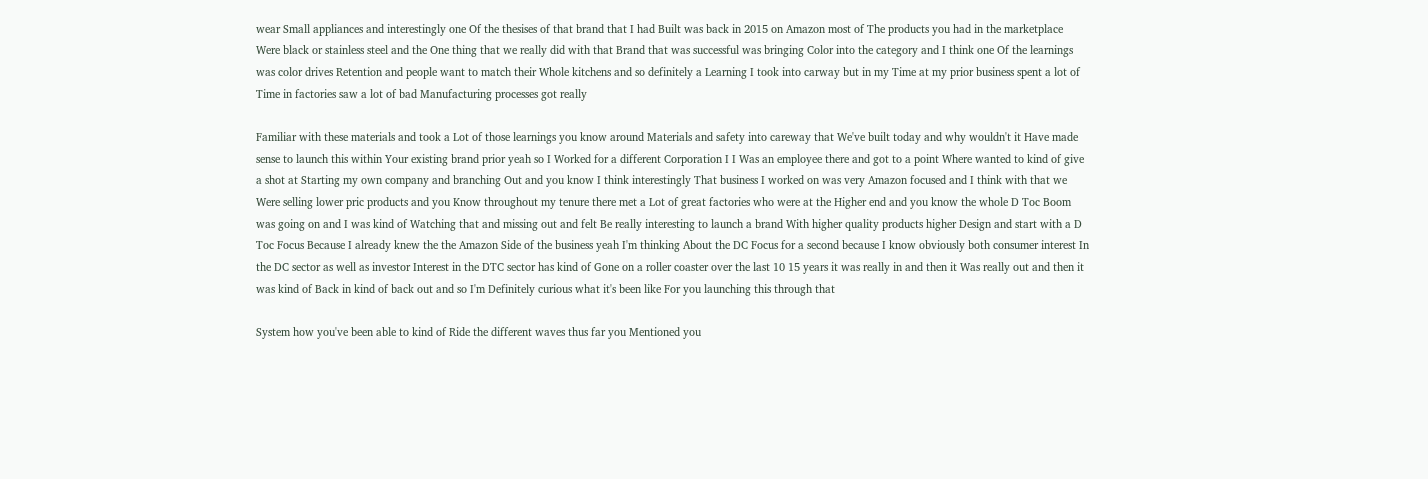wear Small appliances and interestingly one Of the thesises of that brand that I had Built was back in 2015 on Amazon most of The products you had in the marketplace Were black or stainless steel and the One thing that we really did with that Brand that was successful was bringing Color into the category and I think one Of the learnings was color drives Retention and people want to match their Whole kitchens and so definitely a Learning I took into carway but in my Time at my prior business spent a lot of Time in factories saw a lot of bad Manufacturing processes got really

Familiar with these materials and took a Lot of those learnings you know around Materials and safety into careway that We've built today and why wouldn't it Have made sense to launch this within Your existing brand prior yeah so I Worked for a different Corporation I I Was an employee there and got to a point Where wanted to kind of give a shot at Starting my own company and branching Out and you know I think interestingly That business I worked on was very Amazon focused and I think with that we Were selling lower pric products and you Know throughout my tenure there met a Lot of great factories who were at the Higher end and you know the whole D Toc Boom was going on and I was kind of Watching that and missing out and felt Be really interesting to launch a brand With higher quality products higher Design and start with a D Toc Focus Because I already knew the the Amazon Side of the business yeah I'm thinking About the DC Focus for a second because I know obviously both consumer interest In the DC sector as well as investor Interest in the DTC sector has kind of Gone on a roller coaster over the last 10 15 years it was really in and then it Was really out and then it was kind of Back in kind of back out and so I'm Definitely curious what it's been like For you launching this through that

System how you've been able to kind of Ride the different waves thus far you Mentioned you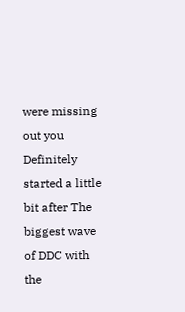were missing out you Definitely started a little bit after The biggest wave of DDC with the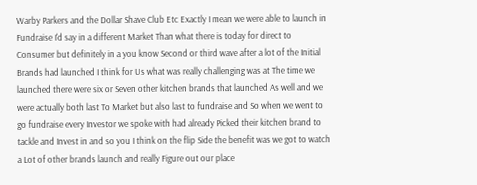Warby Parkers and the Dollar Shave Club Etc Exactly I mean we were able to launch in Fundraise I'd say in a different Market Than what there is today for direct to Consumer but definitely in a you know Second or third wave after a lot of the Initial Brands had launched I think for Us what was really challenging was at The time we launched there were six or Seven other kitchen brands that launched As well and we were actually both last To Market but also last to fundraise and So when we went to go fundraise every Investor we spoke with had already Picked their kitchen brand to tackle and Invest in and so you I think on the flip Side the benefit was we got to watch a Lot of other brands launch and really Figure out our place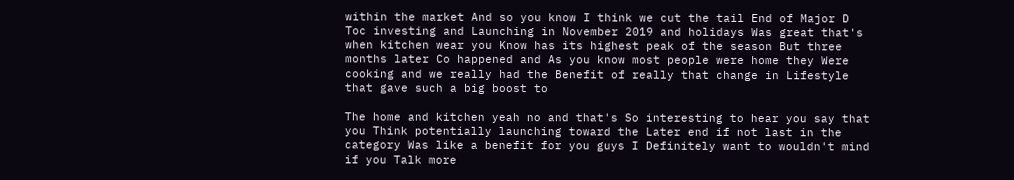within the market And so you know I think we cut the tail End of Major D Toc investing and Launching in November 2019 and holidays Was great that's when kitchen wear you Know has its highest peak of the season But three months later Co happened and As you know most people were home they Were cooking and we really had the Benefit of really that change in Lifestyle that gave such a big boost to

The home and kitchen yeah no and that's So interesting to hear you say that you Think potentially launching toward the Later end if not last in the category Was like a benefit for you guys I Definitely want to wouldn't mind if you Talk more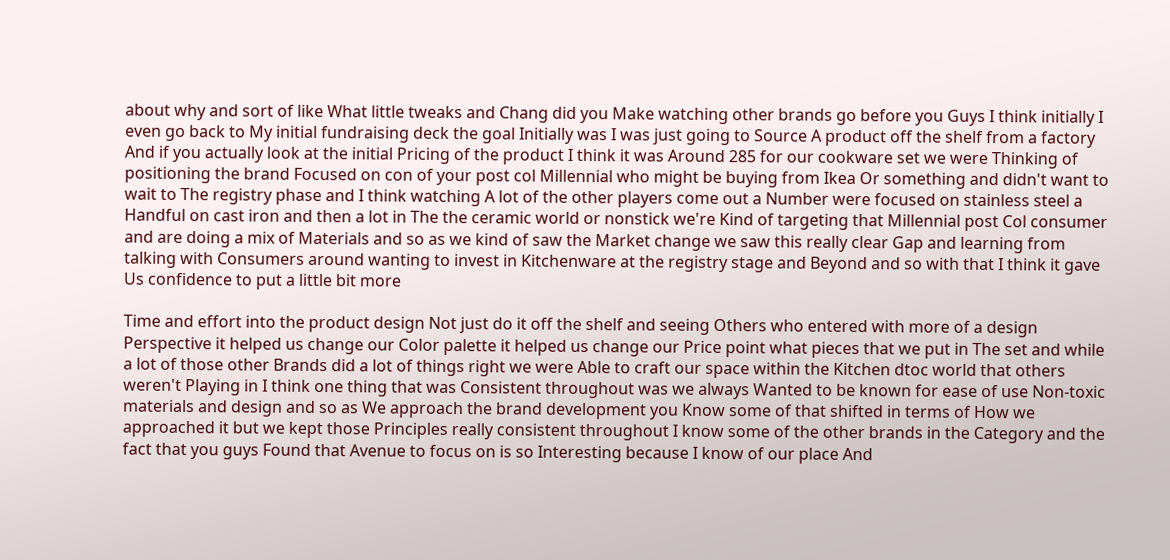about why and sort of like What little tweaks and Chang did you Make watching other brands go before you Guys I think initially I even go back to My initial fundraising deck the goal Initially was I was just going to Source A product off the shelf from a factory And if you actually look at the initial Pricing of the product I think it was Around 285 for our cookware set we were Thinking of positioning the brand Focused on con of your post col Millennial who might be buying from Ikea Or something and didn't want to wait to The registry phase and I think watching A lot of the other players come out a Number were focused on stainless steel a Handful on cast iron and then a lot in The the ceramic world or nonstick we're Kind of targeting that Millennial post Col consumer and are doing a mix of Materials and so as we kind of saw the Market change we saw this really clear Gap and learning from talking with Consumers around wanting to invest in Kitchenware at the registry stage and Beyond and so with that I think it gave Us confidence to put a little bit more

Time and effort into the product design Not just do it off the shelf and seeing Others who entered with more of a design Perspective it helped us change our Color palette it helped us change our Price point what pieces that we put in The set and while a lot of those other Brands did a lot of things right we were Able to craft our space within the Kitchen dtoc world that others weren't Playing in I think one thing that was Consistent throughout was we always Wanted to be known for ease of use Non-toxic materials and design and so as We approach the brand development you Know some of that shifted in terms of How we approached it but we kept those Principles really consistent throughout I know some of the other brands in the Category and the fact that you guys Found that Avenue to focus on is so Interesting because I know of our place And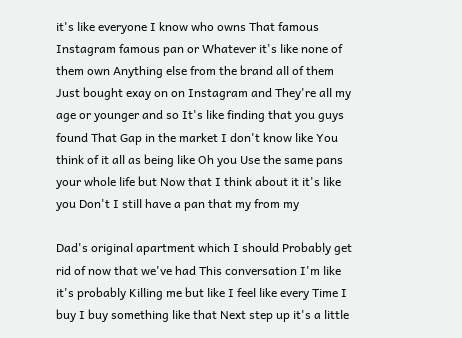it's like everyone I know who owns That famous Instagram famous pan or Whatever it's like none of them own Anything else from the brand all of them Just bought exay on on Instagram and They're all my age or younger and so It's like finding that you guys found That Gap in the market I don't know like You think of it all as being like Oh you Use the same pans your whole life but Now that I think about it it's like you Don't I still have a pan that my from my

Dad's original apartment which I should Probably get rid of now that we've had This conversation I'm like it's probably Killing me but like I feel like every Time I buy I buy something like that Next step up it's a little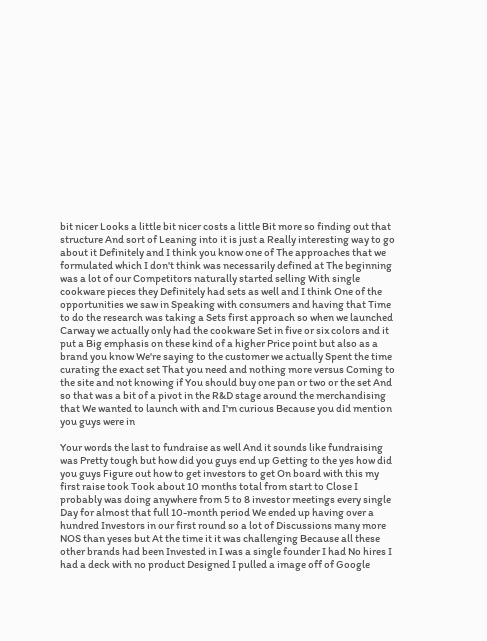bit nicer Looks a little bit nicer costs a little Bit more so finding out that structure And sort of Leaning into it is just a Really interesting way to go about it Definitely and I think you know one of The approaches that we formulated which I don't think was necessarily defined at The beginning was a lot of our Competitors naturally started selling With single cookware pieces they Definitely had sets as well and I think One of the opportunities we saw in Speaking with consumers and having that Time to do the research was taking a Sets first approach so when we launched Carway we actually only had the cookware Set in five or six colors and it put a Big emphasis on these kind of a higher Price point but also as a brand you know We're saying to the customer we actually Spent the time curating the exact set That you need and nothing more versus Coming to the site and not knowing if You should buy one pan or two or the set And so that was a bit of a pivot in the R&D stage around the merchandising that We wanted to launch with and I'm curious Because you did mention you guys were in

Your words the last to fundraise as well And it sounds like fundraising was Pretty tough but how did you guys end up Getting to the yes how did you guys Figure out how to get investors to get On board with this my first raise took Took about 10 months total from start to Close I probably was doing anywhere from 5 to 8 investor meetings every single Day for almost that full 10-month period We ended up having over a hundred Investors in our first round so a lot of Discussions many more NOS than yeses but At the time it it was challenging Because all these other brands had been Invested in I was a single founder I had No hires I had a deck with no product Designed I pulled a image off of Google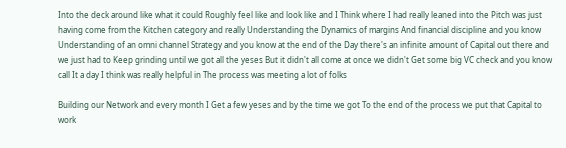Into the deck around like what it could Roughly feel like and look like and I Think where I had really leaned into the Pitch was just having come from the Kitchen category and really Understanding the Dynamics of margins And financial discipline and you know Understanding of an omni channel Strategy and you know at the end of the Day there's an infinite amount of Capital out there and we just had to Keep grinding until we got all the yeses But it didn't all come at once we didn't Get some big VC check and you know call It a day I think was really helpful in The process was meeting a lot of folks

Building our Network and every month I Get a few yeses and by the time we got To the end of the process we put that Capital to work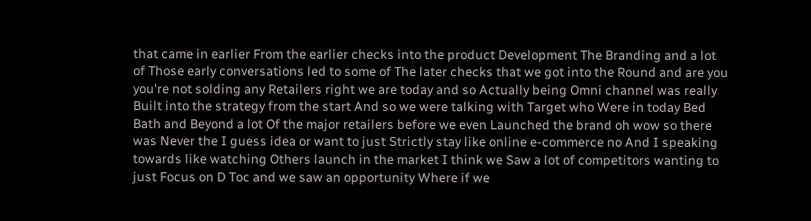that came in earlier From the earlier checks into the product Development The Branding and a lot of Those early conversations led to some of The later checks that we got into the Round and are you you're not solding any Retailers right we are today and so Actually being Omni channel was really Built into the strategy from the start And so we were talking with Target who Were in today Bed Bath and Beyond a lot Of the major retailers before we even Launched the brand oh wow so there was Never the I guess idea or want to just Strictly stay like online e-commerce no And I speaking towards like watching Others launch in the market I think we Saw a lot of competitors wanting to just Focus on D Toc and we saw an opportunity Where if we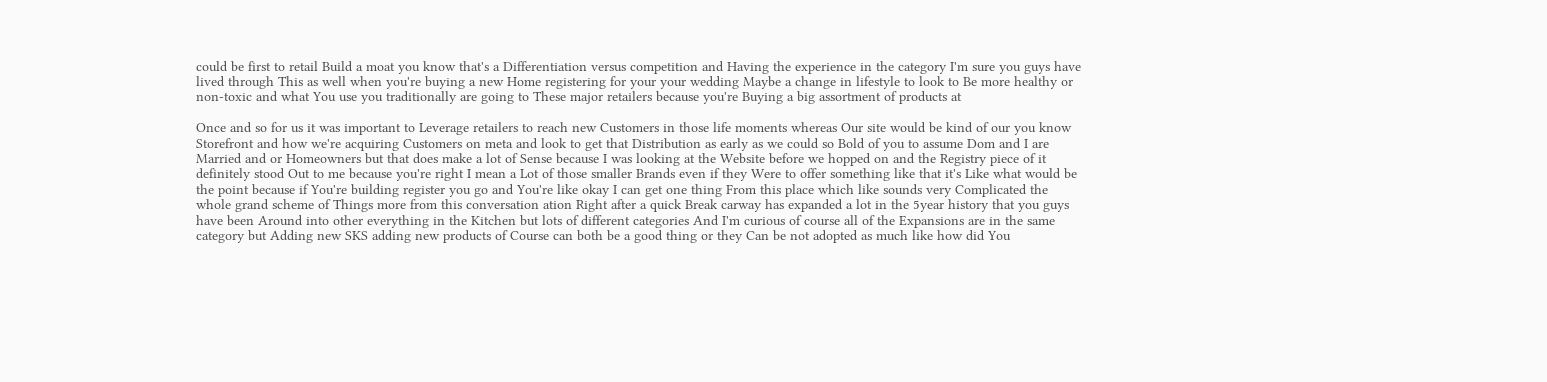could be first to retail Build a moat you know that's a Differentiation versus competition and Having the experience in the category I'm sure you guys have lived through This as well when you're buying a new Home registering for your your wedding Maybe a change in lifestyle to look to Be more healthy or non-toxic and what You use you traditionally are going to These major retailers because you're Buying a big assortment of products at

Once and so for us it was important to Leverage retailers to reach new Customers in those life moments whereas Our site would be kind of our you know Storefront and how we're acquiring Customers on meta and look to get that Distribution as early as we could so Bold of you to assume Dom and I are Married and or Homeowners but that does make a lot of Sense because I was looking at the Website before we hopped on and the Registry piece of it definitely stood Out to me because you're right I mean a Lot of those smaller Brands even if they Were to offer something like that it's Like what would be the point because if You're building register you go and You're like okay I can get one thing From this place which like sounds very Complicated the whole grand scheme of Things more from this conversation ation Right after a quick Break carway has expanded a lot in the 5year history that you guys have been Around into other everything in the Kitchen but lots of different categories And I'm curious of course all of the Expansions are in the same category but Adding new SKS adding new products of Course can both be a good thing or they Can be not adopted as much like how did You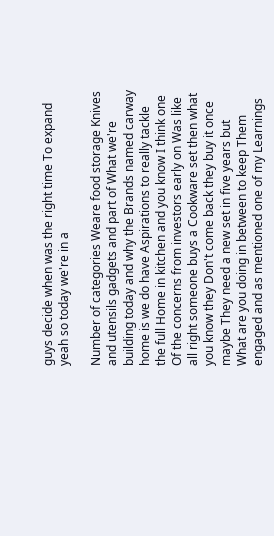guys decide when was the right time To expand yeah so today we're in a

Number of categories Weare food storage Knives and utensils gadgets and part of What we're building today and why the Brands named carway home is we do have Aspirations to really tackle the full Home in kitchen and you know I think one Of the concerns from investors early on Was like all right someone buys a Cookware set then what you know they Don't come back they buy it once maybe They need a new set in five years but What are you doing in between to keep Them engaged and as mentioned one of my Learnings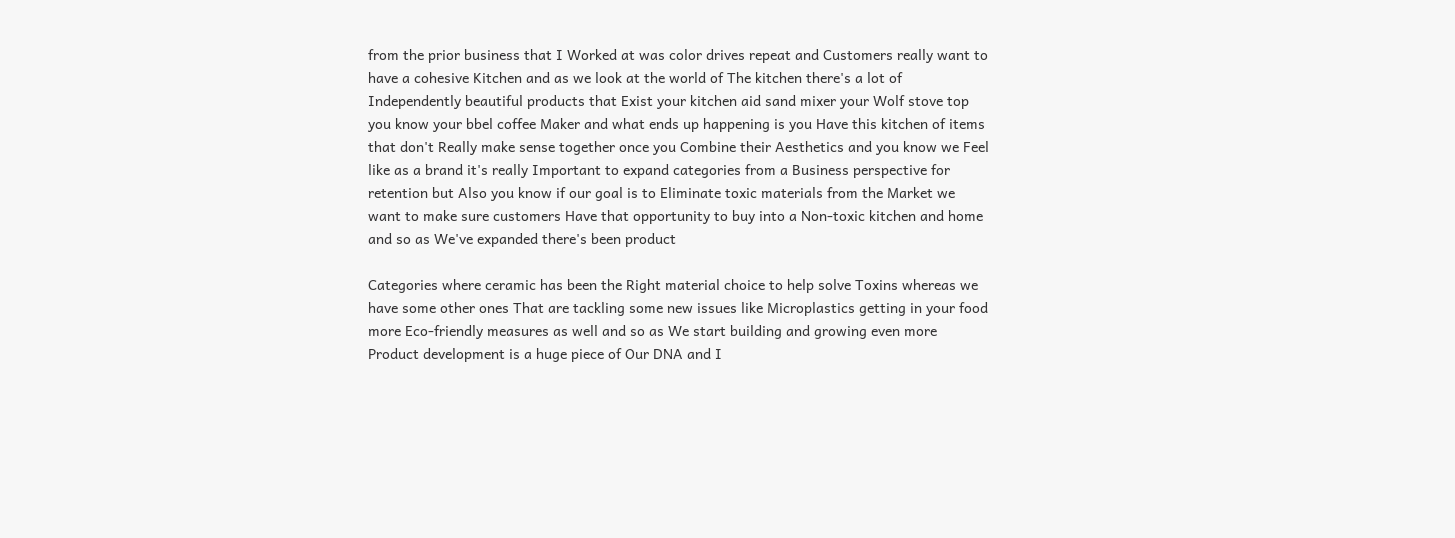from the prior business that I Worked at was color drives repeat and Customers really want to have a cohesive Kitchen and as we look at the world of The kitchen there's a lot of Independently beautiful products that Exist your kitchen aid sand mixer your Wolf stove top you know your bbel coffee Maker and what ends up happening is you Have this kitchen of items that don't Really make sense together once you Combine their Aesthetics and you know we Feel like as a brand it's really Important to expand categories from a Business perspective for retention but Also you know if our goal is to Eliminate toxic materials from the Market we want to make sure customers Have that opportunity to buy into a Non-toxic kitchen and home and so as We've expanded there's been product

Categories where ceramic has been the Right material choice to help solve Toxins whereas we have some other ones That are tackling some new issues like Microplastics getting in your food more Eco-friendly measures as well and so as We start building and growing even more Product development is a huge piece of Our DNA and I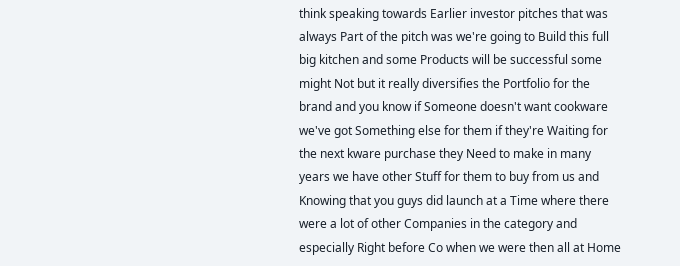think speaking towards Earlier investor pitches that was always Part of the pitch was we're going to Build this full big kitchen and some Products will be successful some might Not but it really diversifies the Portfolio for the brand and you know if Someone doesn't want cookware we've got Something else for them if they're Waiting for the next kware purchase they Need to make in many years we have other Stuff for them to buy from us and Knowing that you guys did launch at a Time where there were a lot of other Companies in the category and especially Right before Co when we were then all at Home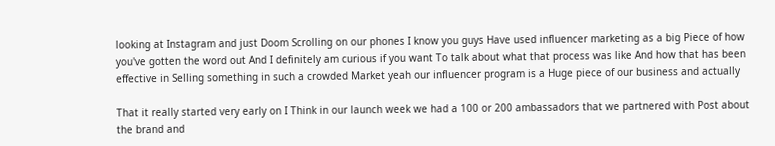looking at Instagram and just Doom Scrolling on our phones I know you guys Have used influencer marketing as a big Piece of how you've gotten the word out And I definitely am curious if you want To talk about what that process was like And how that has been effective in Selling something in such a crowded Market yeah our influencer program is a Huge piece of our business and actually

That it really started very early on I Think in our launch week we had a 100 or 200 ambassadors that we partnered with Post about the brand and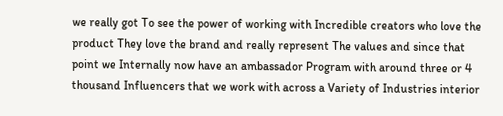we really got To see the power of working with Incredible creators who love the product They love the brand and really represent The values and since that point we Internally now have an ambassador Program with around three or 4 thousand Influencers that we work with across a Variety of Industries interior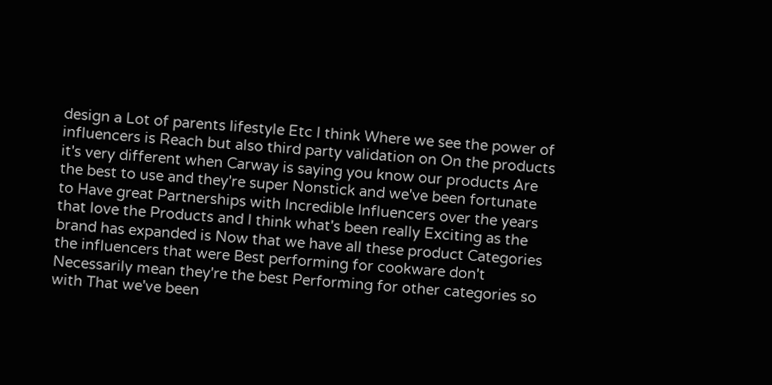design a Lot of parents lifestyle Etc I think Where we see the power of influencers is Reach but also third party validation on On the products it's very different when Carway is saying you know our products Are the best to use and they're super Nonstick and we've been fortunate to Have great Partnerships with Incredible Influencers over the years that love the Products and I think what's been really Exciting as the brand has expanded is Now that we have all these product Categories the influencers that were Best performing for cookware don't Necessarily mean they're the best Performing for other categories so with That we've been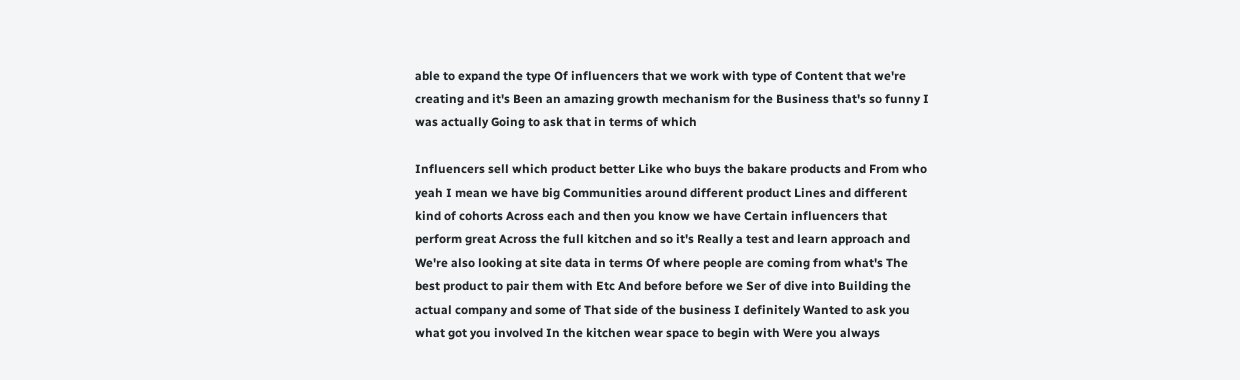able to expand the type Of influencers that we work with type of Content that we're creating and it's Been an amazing growth mechanism for the Business that's so funny I was actually Going to ask that in terms of which

Influencers sell which product better Like who buys the bakare products and From who yeah I mean we have big Communities around different product Lines and different kind of cohorts Across each and then you know we have Certain influencers that perform great Across the full kitchen and so it's Really a test and learn approach and We're also looking at site data in terms Of where people are coming from what's The best product to pair them with Etc And before before we Ser of dive into Building the actual company and some of That side of the business I definitely Wanted to ask you what got you involved In the kitchen wear space to begin with Were you always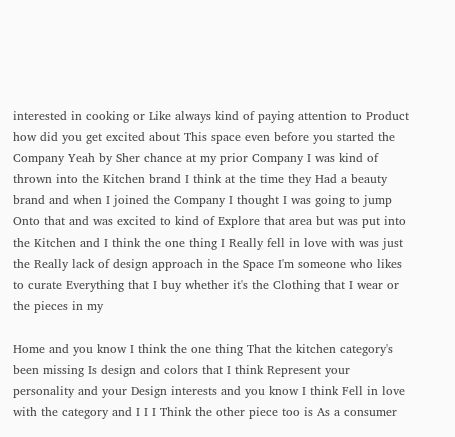interested in cooking or Like always kind of paying attention to Product how did you get excited about This space even before you started the Company Yeah by Sher chance at my prior Company I was kind of thrown into the Kitchen brand I think at the time they Had a beauty brand and when I joined the Company I thought I was going to jump Onto that and was excited to kind of Explore that area but was put into the Kitchen and I think the one thing I Really fell in love with was just the Really lack of design approach in the Space I'm someone who likes to curate Everything that I buy whether it's the Clothing that I wear or the pieces in my

Home and you know I think the one thing That the kitchen category's been missing Is design and colors that I think Represent your personality and your Design interests and you know I think Fell in love with the category and I I I Think the other piece too is As a consumer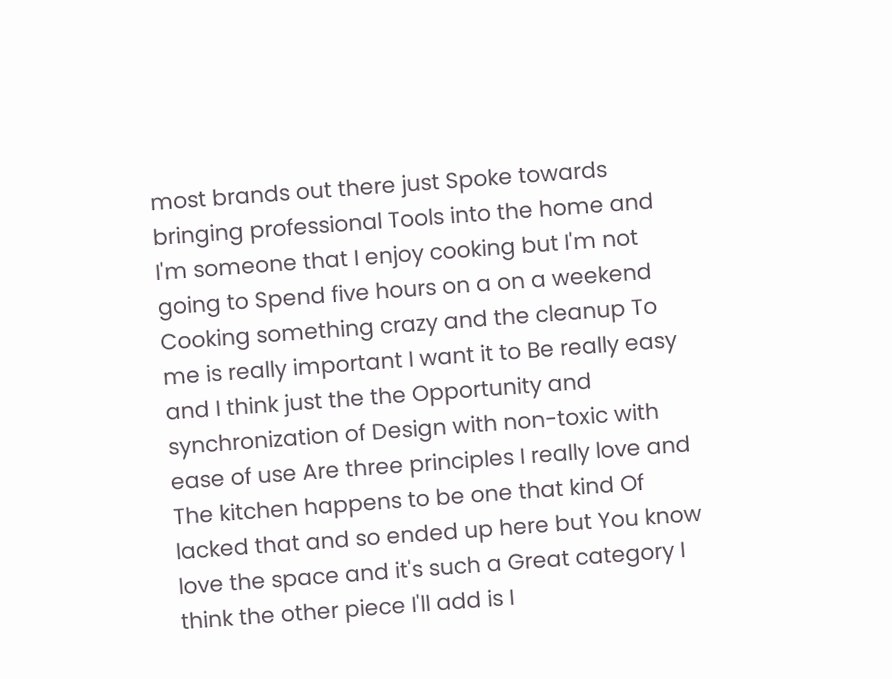most brands out there just Spoke towards bringing professional Tools into the home and I'm someone that I enjoy cooking but I'm not going to Spend five hours on a on a weekend Cooking something crazy and the cleanup To me is really important I want it to Be really easy and I think just the the Opportunity and synchronization of Design with non-toxic with ease of use Are three principles I really love and The kitchen happens to be one that kind Of lacked that and so ended up here but You know love the space and it's such a Great category I think the other piece I'll add is I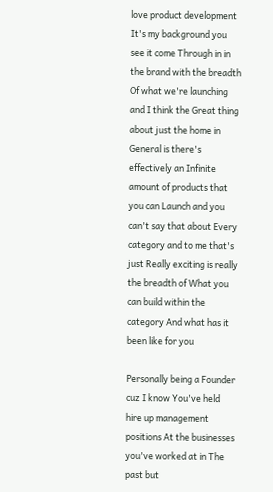love product development It's my background you see it come Through in in the brand with the breadth Of what we're launching and I think the Great thing about just the home in General is there's effectively an Infinite amount of products that you can Launch and you can't say that about Every category and to me that's just Really exciting is really the breadth of What you can build within the category And what has it been like for you

Personally being a Founder cuz I know You've held hire up management positions At the businesses you've worked at in The past but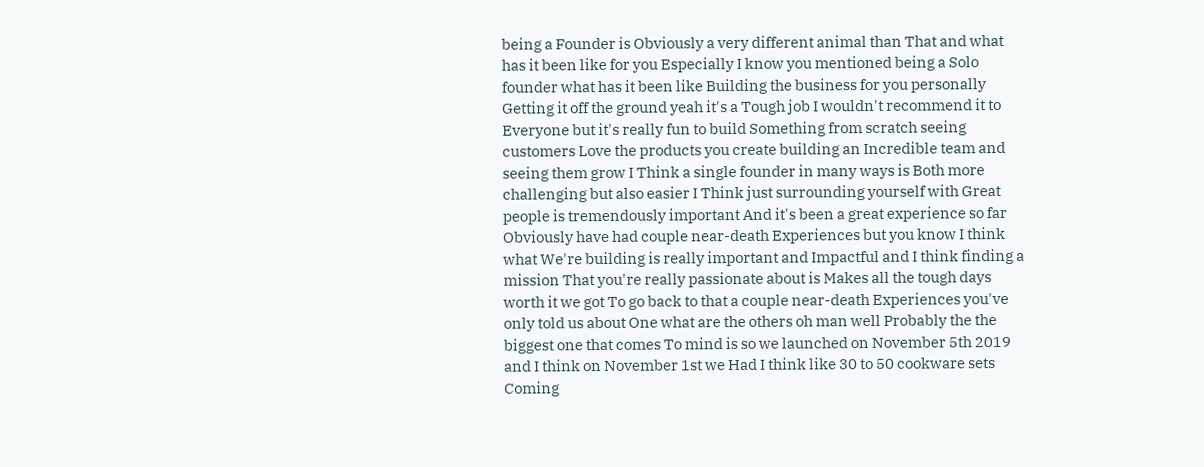being a Founder is Obviously a very different animal than That and what has it been like for you Especially I know you mentioned being a Solo founder what has it been like Building the business for you personally Getting it off the ground yeah it's a Tough job I wouldn't recommend it to Everyone but it's really fun to build Something from scratch seeing customers Love the products you create building an Incredible team and seeing them grow I Think a single founder in many ways is Both more challenging but also easier I Think just surrounding yourself with Great people is tremendously important And it's been a great experience so far Obviously have had couple near-death Experiences but you know I think what We're building is really important and Impactful and I think finding a mission That you're really passionate about is Makes all the tough days worth it we got To go back to that a couple near-death Experiences you've only told us about One what are the others oh man well Probably the the biggest one that comes To mind is so we launched on November 5th 2019 and I think on November 1st we Had I think like 30 to 50 cookware sets Coming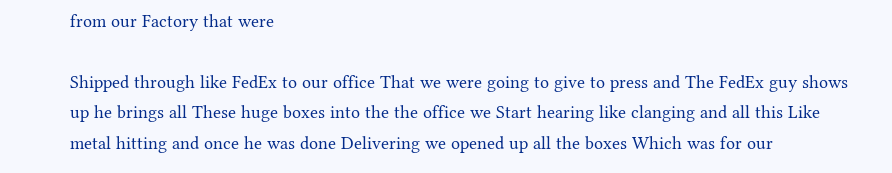from our Factory that were

Shipped through like FedEx to our office That we were going to give to press and The FedEx guy shows up he brings all These huge boxes into the the office we Start hearing like clanging and all this Like metal hitting and once he was done Delivering we opened up all the boxes Which was for our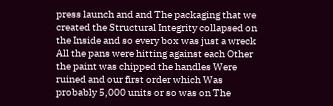press launch and and The packaging that we created the Structural Integrity collapsed on the Inside and so every box was just a wreck All the pans were hitting against each Other the paint was chipped the handles Were ruined and our first order which Was probably 5,000 units or so was on The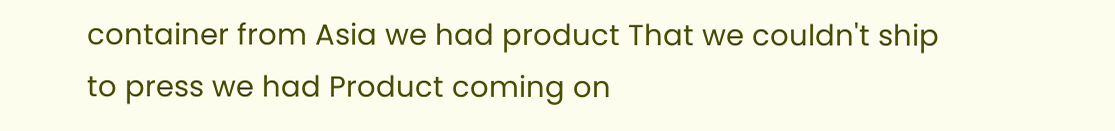container from Asia we had product That we couldn't ship to press we had Product coming on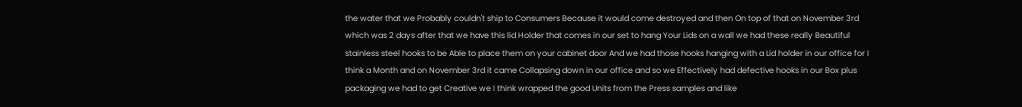the water that we Probably couldn't ship to Consumers Because it would come destroyed and then On top of that on November 3rd which was 2 days after that we have this lid Holder that comes in our set to hang Your Lids on a wall we had these really Beautiful stainless steel hooks to be Able to place them on your cabinet door And we had those hooks hanging with a Lid holder in our office for I think a Month and on November 3rd it came Collapsing down in our office and so we Effectively had defective hooks in our Box plus packaging we had to get Creative we I think wrapped the good Units from the Press samples and like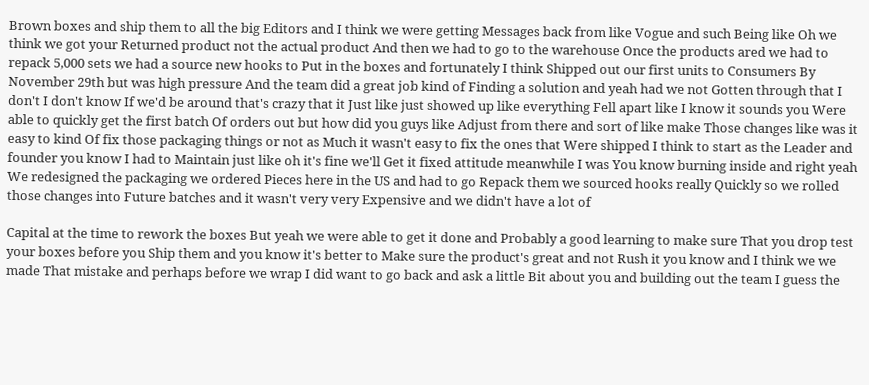Brown boxes and ship them to all the big Editors and I think we were getting Messages back from like Vogue and such Being like Oh we think we got your Returned product not the actual product And then we had to go to the warehouse Once the products ared we had to repack 5,000 sets we had a source new hooks to Put in the boxes and fortunately I think Shipped out our first units to Consumers By November 29th but was high pressure And the team did a great job kind of Finding a solution and yeah had we not Gotten through that I don't I don't know If we'd be around that's crazy that it Just like just showed up like everything Fell apart like I know it sounds you Were able to quickly get the first batch Of orders out but how did you guys like Adjust from there and sort of like make Those changes like was it easy to kind Of fix those packaging things or not as Much it wasn't easy to fix the ones that Were shipped I think to start as the Leader and founder you know I had to Maintain just like oh it's fine we'll Get it fixed attitude meanwhile I was You know burning inside and right yeah We redesigned the packaging we ordered Pieces here in the US and had to go Repack them we sourced hooks really Quickly so we rolled those changes into Future batches and it wasn't very very Expensive and we didn't have a lot of

Capital at the time to rework the boxes But yeah we were able to get it done and Probably a good learning to make sure That you drop test your boxes before you Ship them and you know it's better to Make sure the product's great and not Rush it you know and I think we we made That mistake and perhaps before we wrap I did want to go back and ask a little Bit about you and building out the team I guess the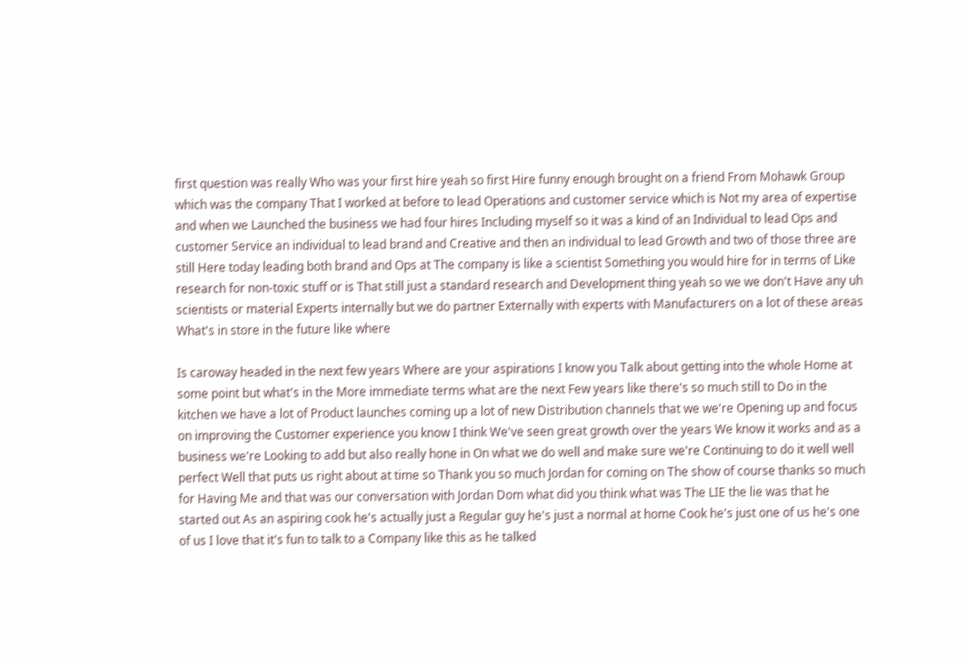first question was really Who was your first hire yeah so first Hire funny enough brought on a friend From Mohawk Group which was the company That I worked at before to lead Operations and customer service which is Not my area of expertise and when we Launched the business we had four hires Including myself so it was a kind of an Individual to lead Ops and customer Service an individual to lead brand and Creative and then an individual to lead Growth and two of those three are still Here today leading both brand and Ops at The company is like a scientist Something you would hire for in terms of Like research for non-toxic stuff or is That still just a standard research and Development thing yeah so we we don't Have any uh scientists or material Experts internally but we do partner Externally with experts with Manufacturers on a lot of these areas What's in store in the future like where

Is caroway headed in the next few years Where are your aspirations I know you Talk about getting into the whole Home at some point but what's in the More immediate terms what are the next Few years like there's so much still to Do in the kitchen we have a lot of Product launches coming up a lot of new Distribution channels that we we're Opening up and focus on improving the Customer experience you know I think We've seen great growth over the years We know it works and as a business we're Looking to add but also really hone in On what we do well and make sure we're Continuing to do it well well perfect Well that puts us right about at time so Thank you so much Jordan for coming on The show of course thanks so much for Having Me and that was our conversation with Jordan Dom what did you think what was The LIE the lie was that he started out As an aspiring cook he's actually just a Regular guy he's just a normal at home Cook he's just one of us he's one of us I love that it's fun to talk to a Company like this as he talked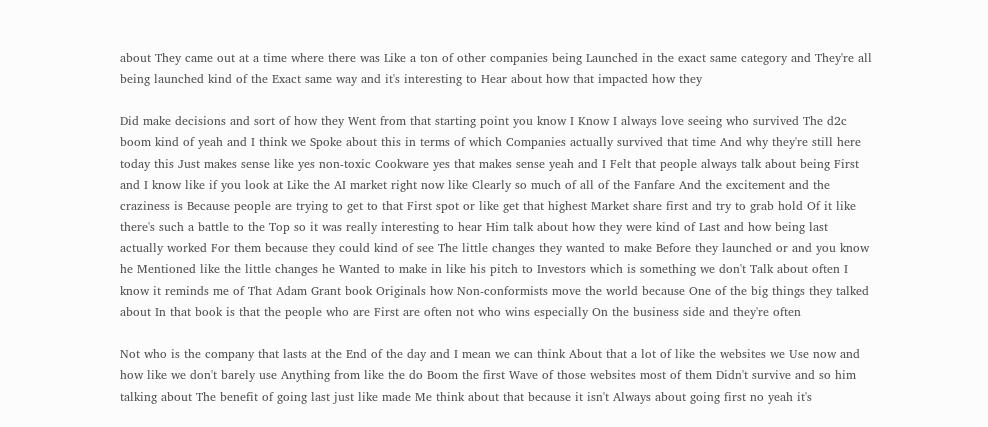about They came out at a time where there was Like a ton of other companies being Launched in the exact same category and They're all being launched kind of the Exact same way and it's interesting to Hear about how that impacted how they

Did make decisions and sort of how they Went from that starting point you know I Know I always love seeing who survived The d2c boom kind of yeah and I think we Spoke about this in terms of which Companies actually survived that time And why they're still here today this Just makes sense like yes non-toxic Cookware yes that makes sense yeah and I Felt that people always talk about being First and I know like if you look at Like the AI market right now like Clearly so much of all of the Fanfare And the excitement and the craziness is Because people are trying to get to that First spot or like get that highest Market share first and try to grab hold Of it like there's such a battle to the Top so it was really interesting to hear Him talk about how they were kind of Last and how being last actually worked For them because they could kind of see The little changes they wanted to make Before they launched or and you know he Mentioned like the little changes he Wanted to make in like his pitch to Investors which is something we don't Talk about often I know it reminds me of That Adam Grant book Originals how Non-conformists move the world because One of the big things they talked about In that book is that the people who are First are often not who wins especially On the business side and they're often

Not who is the company that lasts at the End of the day and I mean we can think About that a lot of like the websites we Use now and how like we don't barely use Anything from like the do Boom the first Wave of those websites most of them Didn't survive and so him talking about The benefit of going last just like made Me think about that because it isn't Always about going first no yeah it's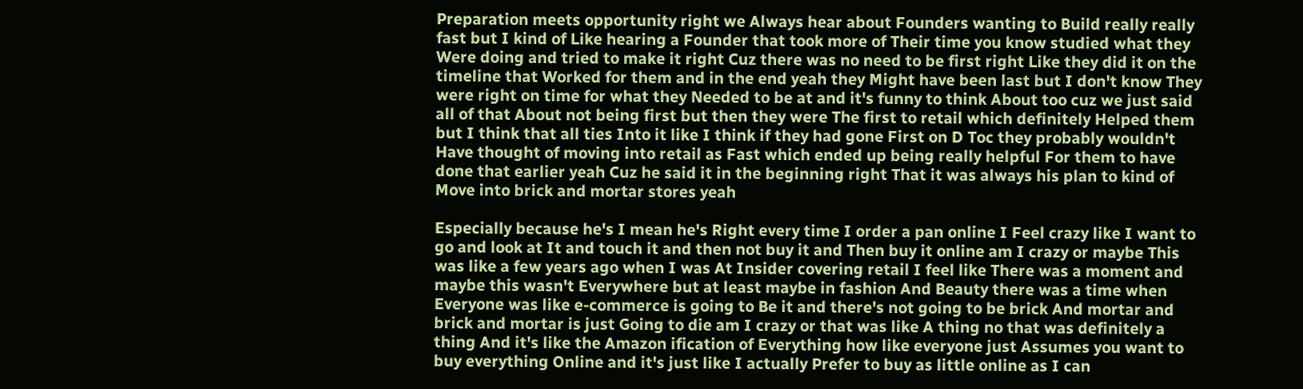Preparation meets opportunity right we Always hear about Founders wanting to Build really really fast but I kind of Like hearing a Founder that took more of Their time you know studied what they Were doing and tried to make it right Cuz there was no need to be first right Like they did it on the timeline that Worked for them and in the end yeah they Might have been last but I don't know They were right on time for what they Needed to be at and it's funny to think About too cuz we just said all of that About not being first but then they were The first to retail which definitely Helped them but I think that all ties Into it like I think if they had gone First on D Toc they probably wouldn't Have thought of moving into retail as Fast which ended up being really helpful For them to have done that earlier yeah Cuz he said it in the beginning right That it was always his plan to kind of Move into brick and mortar stores yeah

Especially because he's I mean he's Right every time I order a pan online I Feel crazy like I want to go and look at It and touch it and then not buy it and Then buy it online am I crazy or maybe This was like a few years ago when I was At Insider covering retail I feel like There was a moment and maybe this wasn't Everywhere but at least maybe in fashion And Beauty there was a time when Everyone was like e-commerce is going to Be it and there's not going to be brick And mortar and brick and mortar is just Going to die am I crazy or that was like A thing no that was definitely a thing And it's like the Amazon ification of Everything how like everyone just Assumes you want to buy everything Online and it's just like I actually Prefer to buy as little online as I can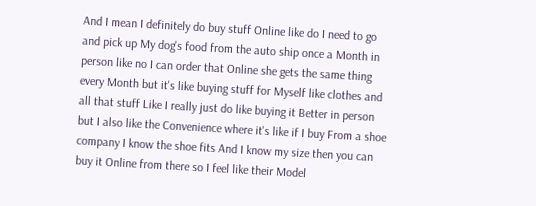And I mean I definitely do buy stuff Online like do I need to go and pick up My dog's food from the auto ship once a Month in person like no I can order that Online she gets the same thing every Month but it's like buying stuff for Myself like clothes and all that stuff Like I really just do like buying it Better in person but I also like the Convenience where it's like if I buy From a shoe company I know the shoe fits And I know my size then you can buy it Online from there so I feel like their Model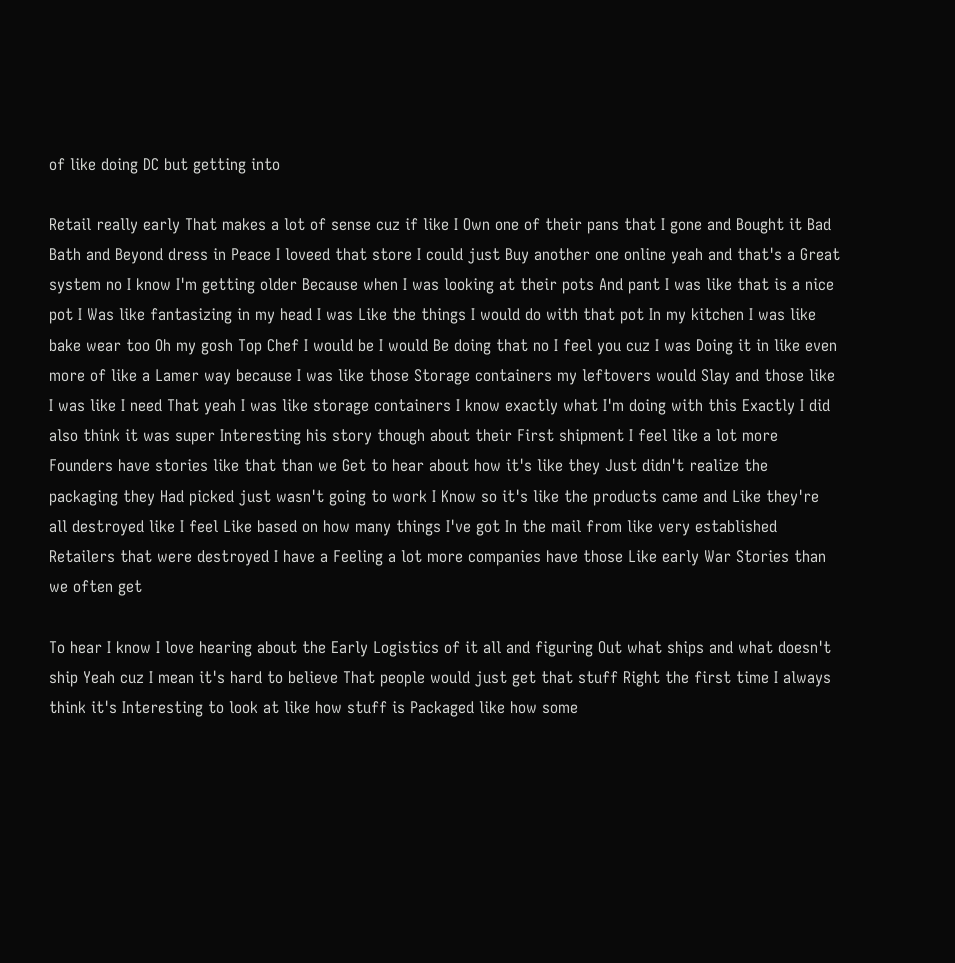of like doing DC but getting into

Retail really early That makes a lot of sense cuz if like I Own one of their pans that I gone and Bought it Bad Bath and Beyond dress in Peace I loveed that store I could just Buy another one online yeah and that's a Great system no I know I'm getting older Because when I was looking at their pots And pant I was like that is a nice pot I Was like fantasizing in my head I was Like the things I would do with that pot In my kitchen I was like bake wear too Oh my gosh Top Chef I would be I would Be doing that no I feel you cuz I was Doing it in like even more of like a Lamer way because I was like those Storage containers my leftovers would Slay and those like I was like I need That yeah I was like storage containers I know exactly what I'm doing with this Exactly I did also think it was super Interesting his story though about their First shipment I feel like a lot more Founders have stories like that than we Get to hear about how it's like they Just didn't realize the packaging they Had picked just wasn't going to work I Know so it's like the products came and Like they're all destroyed like I feel Like based on how many things I've got In the mail from like very established Retailers that were destroyed I have a Feeling a lot more companies have those Like early War Stories than we often get

To hear I know I love hearing about the Early Logistics of it all and figuring Out what ships and what doesn't ship Yeah cuz I mean it's hard to believe That people would just get that stuff Right the first time I always think it's Interesting to look at like how stuff is Packaged like how some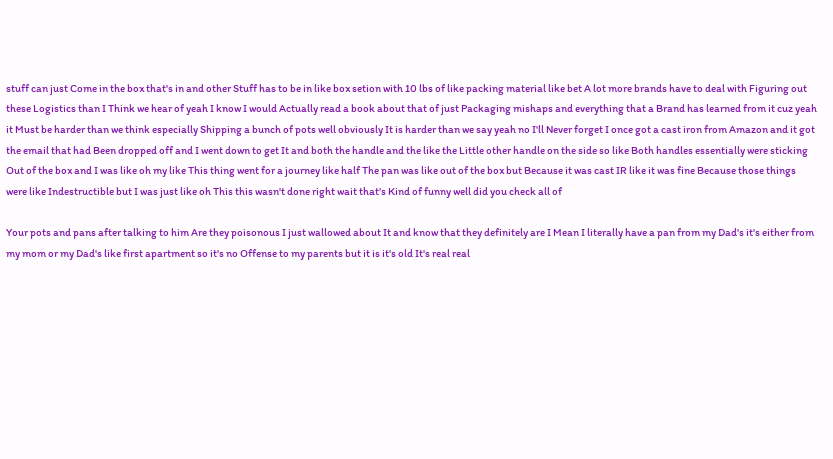stuff can just Come in the box that's in and other Stuff has to be in like box setion with 10 lbs of like packing material like bet A lot more brands have to deal with Figuring out these Logistics than I Think we hear of yeah I know I would Actually read a book about that of just Packaging mishaps and everything that a Brand has learned from it cuz yeah it Must be harder than we think especially Shipping a bunch of pots well obviously It is harder than we say yeah no I'll Never forget I once got a cast iron from Amazon and it got the email that had Been dropped off and I went down to get It and both the handle and the like the Little other handle on the side so like Both handles essentially were sticking Out of the box and I was like oh my like This thing went for a journey like half The pan was like out of the box but Because it was cast IR like it was fine Because those things were like Indestructible but I was just like oh This this wasn't done right wait that's Kind of funny well did you check all of

Your pots and pans after talking to him Are they poisonous I just wallowed about It and know that they definitely are I Mean I literally have a pan from my Dad's it's either from my mom or my Dad's like first apartment so it's no Offense to my parents but it is it's old It's real real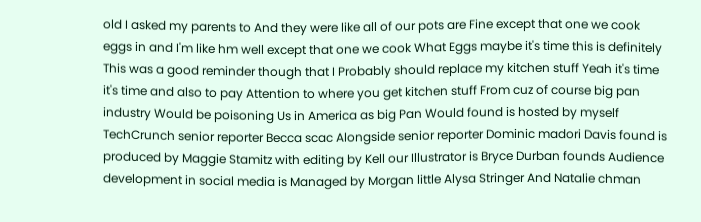old I asked my parents to And they were like all of our pots are Fine except that one we cook eggs in and I'm like hm well except that one we cook What Eggs maybe it's time this is definitely This was a good reminder though that I Probably should replace my kitchen stuff Yeah it's time it's time and also to pay Attention to where you get kitchen stuff From cuz of course big pan industry Would be poisoning Us in America as big Pan Would found is hosted by myself TechCrunch senior reporter Becca scac Alongside senior reporter Dominic madori Davis found is produced by Maggie Stamitz with editing by Kell our Illustrator is Bryce Durban founds Audience development in social media is Managed by Morgan little Alysa Stringer And Natalie chman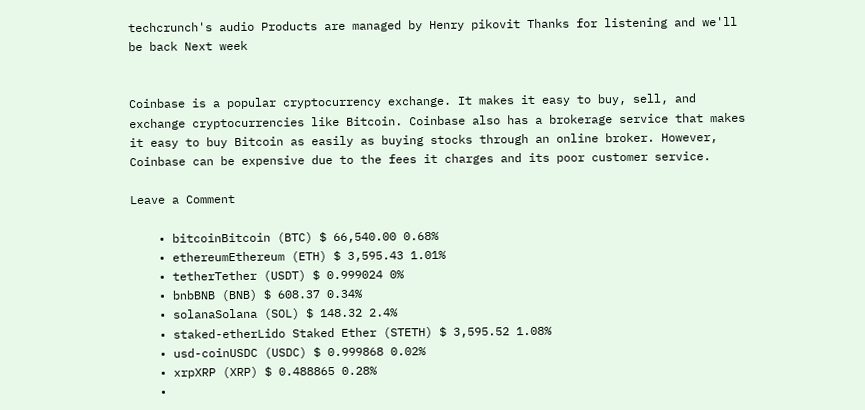techcrunch's audio Products are managed by Henry pikovit Thanks for listening and we'll be back Next week


Coinbase is a popular cryptocurrency exchange. It makes it easy to buy, sell, and exchange cryptocurrencies like Bitcoin. Coinbase also has a brokerage service that makes it easy to buy Bitcoin as easily as buying stocks through an online broker. However, Coinbase can be expensive due to the fees it charges and its poor customer service.

Leave a Comment

    • bitcoinBitcoin (BTC) $ 66,540.00 0.68%
    • ethereumEthereum (ETH) $ 3,595.43 1.01%
    • tetherTether (USDT) $ 0.999024 0%
    • bnbBNB (BNB) $ 608.37 0.34%
    • solanaSolana (SOL) $ 148.32 2.4%
    • staked-etherLido Staked Ether (STETH) $ 3,595.52 1.08%
    • usd-coinUSDC (USDC) $ 0.999868 0.02%
    • xrpXRP (XRP) $ 0.488865 0.28%
    •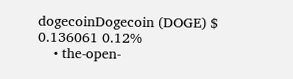dogecoinDogecoin (DOGE) $ 0.136061 0.12%
    • the-open-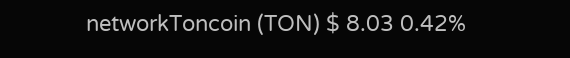networkToncoin (TON) $ 8.03 0.42%